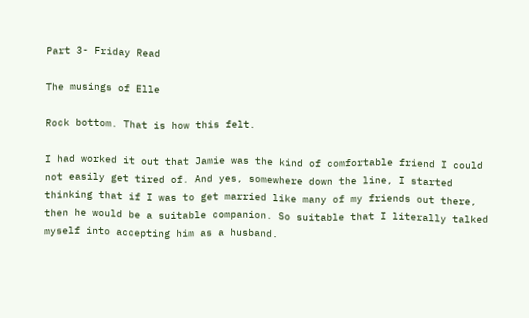Part 3- Friday Read

The musings of Elle

Rock bottom. That is how this felt.

I had worked it out that Jamie was the kind of comfortable friend I could not easily get tired of. And yes, somewhere down the line, I started thinking that if I was to get married like many of my friends out there, then he would be a suitable companion. So suitable that I literally talked myself into accepting him as a husband.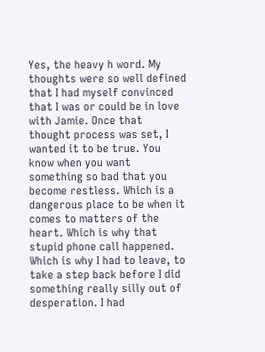Yes, the heavy h word. My thoughts were so well defined that I had myself convinced that I was or could be in love with Jamie. Once that thought process was set, I wanted it to be true. You know when you want something so bad that you become restless. Which is a dangerous place to be when it comes to matters of the heart. Which is why that stupid phone call happened. Which is why I had to leave, to take a step back before I did something really silly out of desperation. I had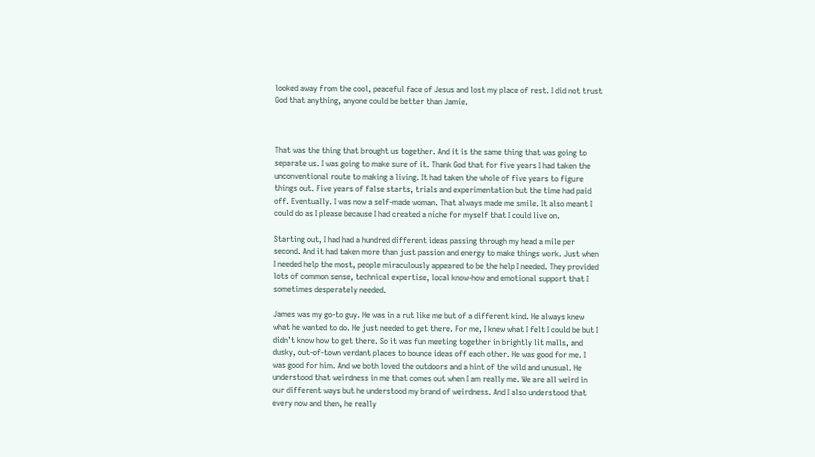looked away from the cool, peaceful face of Jesus and lost my place of rest. I did not trust God that anything, anyone could be better than Jamie.



That was the thing that brought us together. And it is the same thing that was going to separate us. I was going to make sure of it. Thank God that for five years I had taken the unconventional route to making a living. It had taken the whole of five years to figure things out. Five years of false starts, trials and experimentation but the time had paid off. Eventually. I was now a self-made woman. That always made me smile. It also meant I could do as I please because I had created a niche for myself that I could live on.

Starting out, I had had a hundred different ideas passing through my head a mile per second. And it had taken more than just passion and energy to make things work. Just when I needed help the most, people miraculously appeared to be the help I needed. They provided lots of common sense, technical expertise, local know-how and emotional support that I sometimes desperately needed.

James was my go-to guy. He was in a rut like me but of a different kind. He always knew what he wanted to do. He just needed to get there. For me, I knew what I felt I could be but I didn’t know how to get there. So it was fun meeting together in brightly lit malls, and dusky, out-of-town verdant places to bounce ideas off each other. He was good for me. I was good for him. And we both loved the outdoors and a hint of the wild and unusual. He understood that weirdness in me that comes out when I am really me. We are all weird in our different ways but he understood my brand of weirdness. And I also understood that every now and then, he really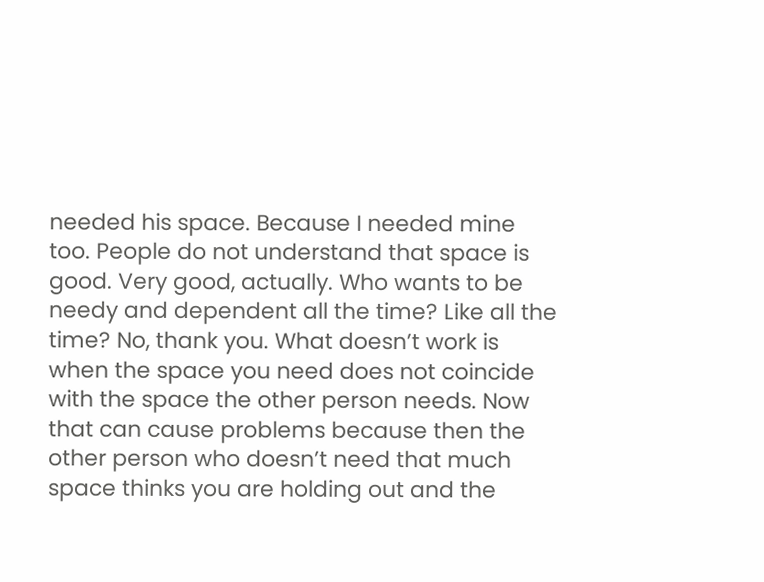needed his space. Because I needed mine too. People do not understand that space is good. Very good, actually. Who wants to be needy and dependent all the time? Like all the time? No, thank you. What doesn’t work is when the space you need does not coincide with the space the other person needs. Now that can cause problems because then the other person who doesn’t need that much space thinks you are holding out and the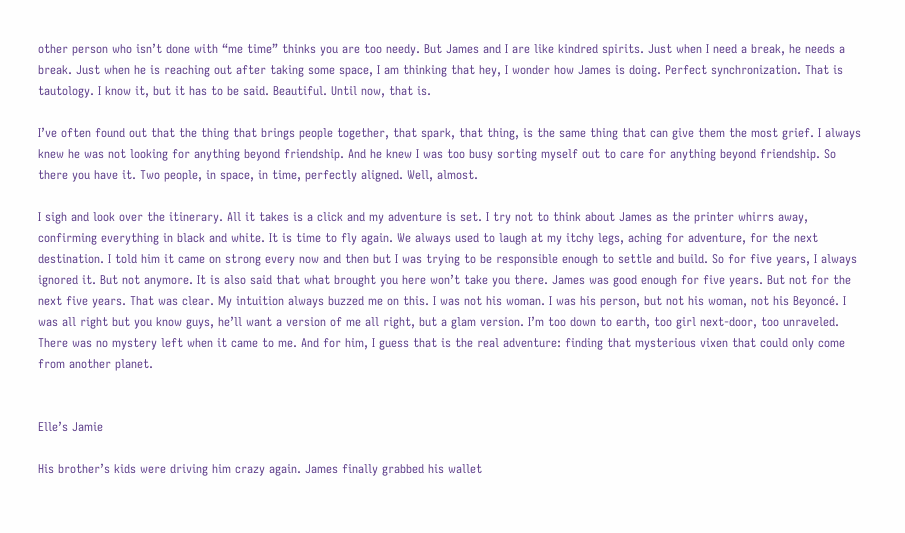other person who isn’t done with “me time” thinks you are too needy. But James and I are like kindred spirits. Just when I need a break, he needs a break. Just when he is reaching out after taking some space, I am thinking that hey, I wonder how James is doing. Perfect synchronization. That is tautology. I know it, but it has to be said. Beautiful. Until now, that is.

I’ve often found out that the thing that brings people together, that spark, that thing, is the same thing that can give them the most grief. I always knew he was not looking for anything beyond friendship. And he knew I was too busy sorting myself out to care for anything beyond friendship. So there you have it. Two people, in space, in time, perfectly aligned. Well, almost.

I sigh and look over the itinerary. All it takes is a click and my adventure is set. I try not to think about James as the printer whirrs away, confirming everything in black and white. It is time to fly again. We always used to laugh at my itchy legs, aching for adventure, for the next destination. I told him it came on strong every now and then but I was trying to be responsible enough to settle and build. So for five years, I always ignored it. But not anymore. It is also said that what brought you here won’t take you there. James was good enough for five years. But not for the next five years. That was clear. My intuition always buzzed me on this. I was not his woman. I was his person, but not his woman, not his Beyoncé. I was all right but you know guys, he’ll want a version of me all right, but a glam version. I’m too down to earth, too girl next-door, too unraveled. There was no mystery left when it came to me. And for him, I guess that is the real adventure: finding that mysterious vixen that could only come from another planet.


Elle’s Jamie

His brother’s kids were driving him crazy again. James finally grabbed his wallet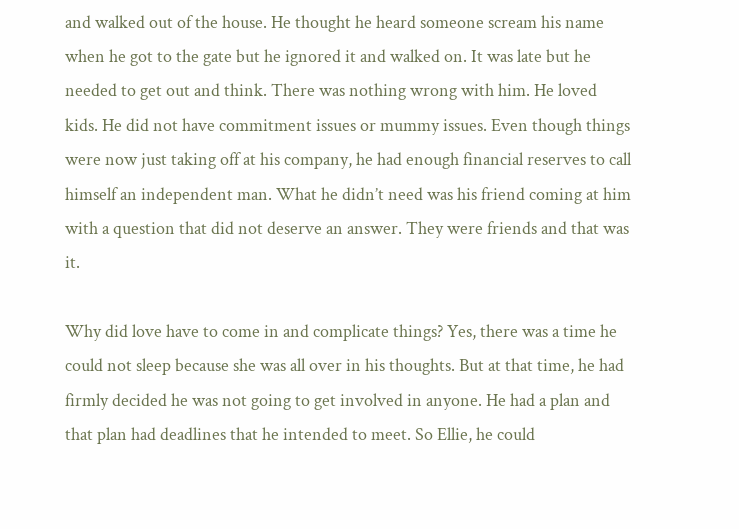and walked out of the house. He thought he heard someone scream his name when he got to the gate but he ignored it and walked on. It was late but he needed to get out and think. There was nothing wrong with him. He loved kids. He did not have commitment issues or mummy issues. Even though things were now just taking off at his company, he had enough financial reserves to call himself an independent man. What he didn’t need was his friend coming at him with a question that did not deserve an answer. They were friends and that was it.

Why did love have to come in and complicate things? Yes, there was a time he could not sleep because she was all over in his thoughts. But at that time, he had firmly decided he was not going to get involved in anyone. He had a plan and that plan had deadlines that he intended to meet. So Ellie, he could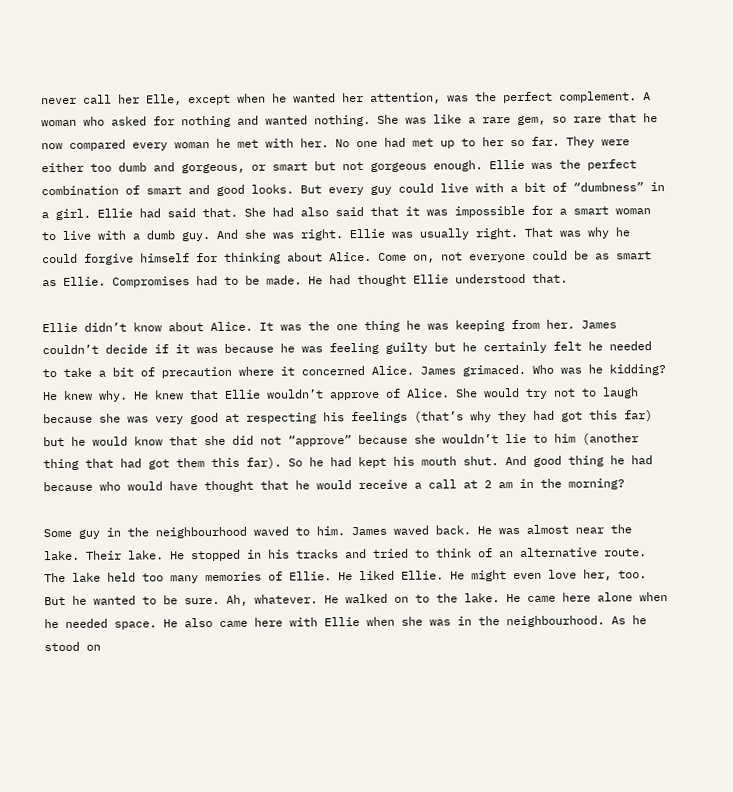never call her Elle, except when he wanted her attention, was the perfect complement. A woman who asked for nothing and wanted nothing. She was like a rare gem, so rare that he now compared every woman he met with her. No one had met up to her so far. They were either too dumb and gorgeous, or smart but not gorgeous enough. Ellie was the perfect combination of smart and good looks. But every guy could live with a bit of “dumbness” in a girl. Ellie had said that. She had also said that it was impossible for a smart woman to live with a dumb guy. And she was right. Ellie was usually right. That was why he could forgive himself for thinking about Alice. Come on, not everyone could be as smart as Ellie. Compromises had to be made. He had thought Ellie understood that.

Ellie didn’t know about Alice. It was the one thing he was keeping from her. James couldn’t decide if it was because he was feeling guilty but he certainly felt he needed to take a bit of precaution where it concerned Alice. James grimaced. Who was he kidding? He knew why. He knew that Ellie wouldn’t approve of Alice. She would try not to laugh because she was very good at respecting his feelings (that’s why they had got this far) but he would know that she did not “approve” because she wouldn’t lie to him (another thing that had got them this far). So he had kept his mouth shut. And good thing he had because who would have thought that he would receive a call at 2 am in the morning?

Some guy in the neighbourhood waved to him. James waved back. He was almost near the lake. Their lake. He stopped in his tracks and tried to think of an alternative route. The lake held too many memories of Ellie. He liked Ellie. He might even love her, too. But he wanted to be sure. Ah, whatever. He walked on to the lake. He came here alone when he needed space. He also came here with Ellie when she was in the neighbourhood. As he stood on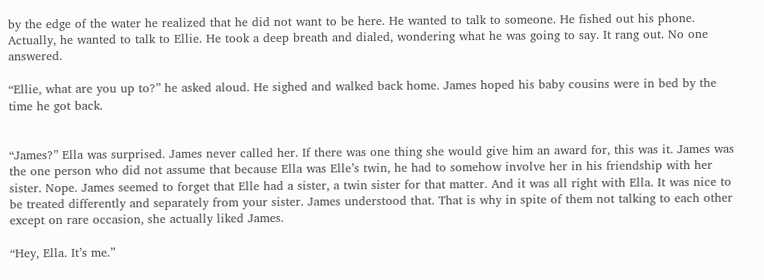by the edge of the water he realized that he did not want to be here. He wanted to talk to someone. He fished out his phone. Actually, he wanted to talk to Ellie. He took a deep breath and dialed, wondering what he was going to say. It rang out. No one answered.

“Ellie, what are you up to?” he asked aloud. He sighed and walked back home. James hoped his baby cousins were in bed by the time he got back.


“James?” Ella was surprised. James never called her. If there was one thing she would give him an award for, this was it. James was the one person who did not assume that because Ella was Elle’s twin, he had to somehow involve her in his friendship with her sister. Nope. James seemed to forget that Elle had a sister, a twin sister for that matter. And it was all right with Ella. It was nice to be treated differently and separately from your sister. James understood that. That is why in spite of them not talking to each other except on rare occasion, she actually liked James.

“Hey, Ella. It’s me.”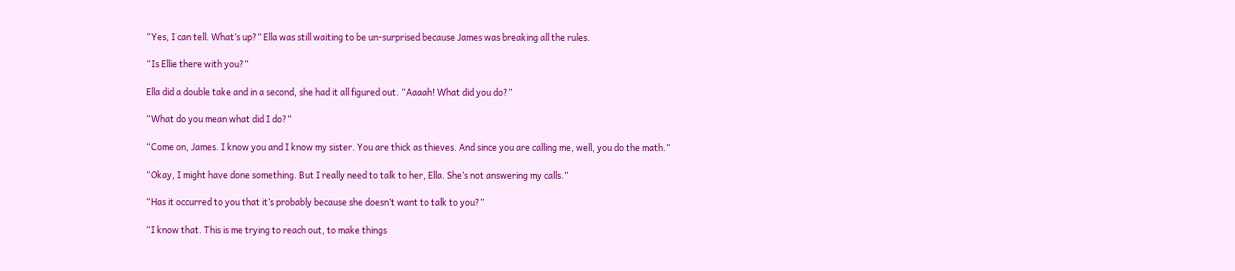“Yes, I can tell. What’s up?” Ella was still waiting to be un-surprised because James was breaking all the rules.

“Is Ellie there with you?”

Ella did a double take and in a second, she had it all figured out. “Aaaah! What did you do?”

“What do you mean what did I do?”

“Come on, James. I know you and I know my sister. You are thick as thieves. And since you are calling me, well, you do the math.”

“Okay, I might have done something. But I really need to talk to her, Ella. She’s not answering my calls.”

“Has it occurred to you that it’s probably because she doesn’t want to talk to you?”

“I know that. This is me trying to reach out, to make things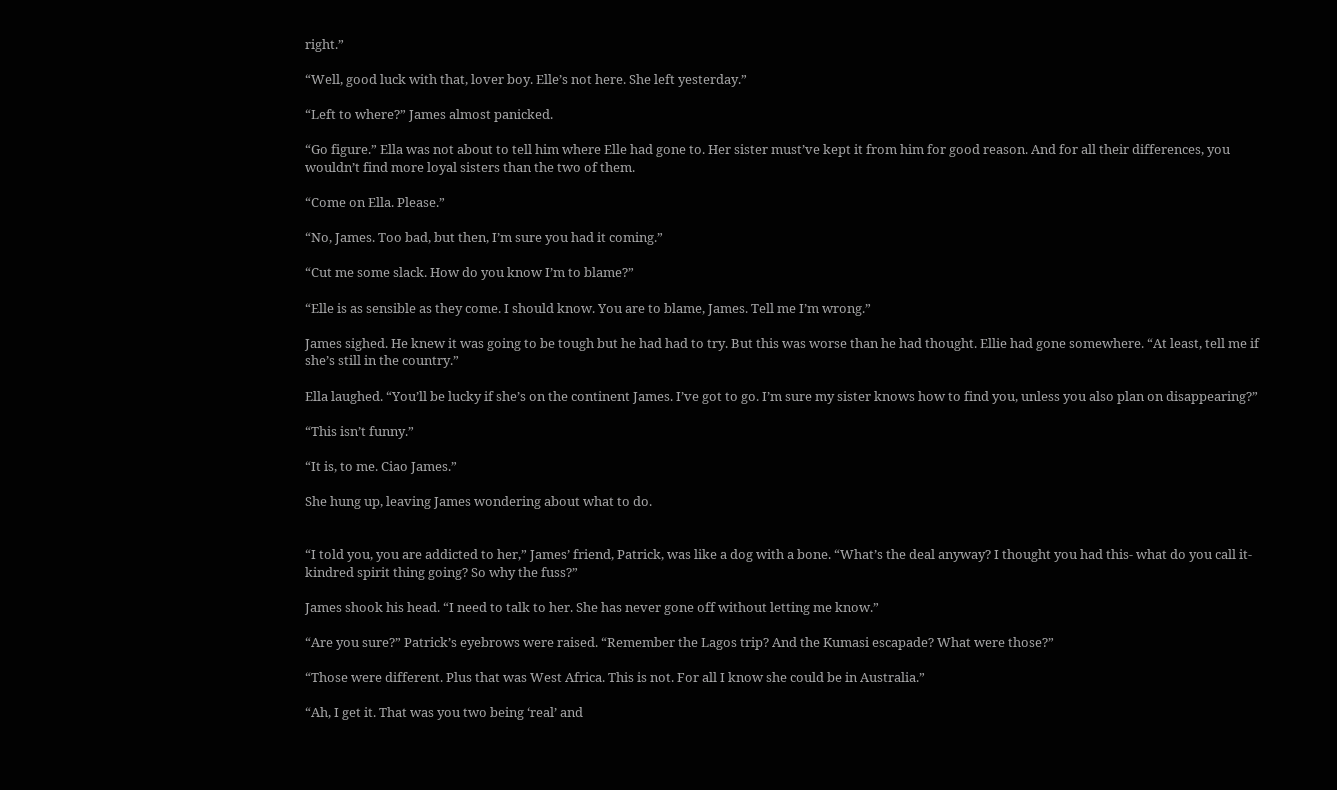right.”

“Well, good luck with that, lover boy. Elle’s not here. She left yesterday.”

“Left to where?” James almost panicked.

“Go figure.” Ella was not about to tell him where Elle had gone to. Her sister must’ve kept it from him for good reason. And for all their differences, you wouldn’t find more loyal sisters than the two of them.

“Come on Ella. Please.”

“No, James. Too bad, but then, I’m sure you had it coming.”

“Cut me some slack. How do you know I’m to blame?”

“Elle is as sensible as they come. I should know. You are to blame, James. Tell me I’m wrong.”

James sighed. He knew it was going to be tough but he had had to try. But this was worse than he had thought. Ellie had gone somewhere. “At least, tell me if she’s still in the country.”

Ella laughed. “You’ll be lucky if she’s on the continent James. I’ve got to go. I’m sure my sister knows how to find you, unless you also plan on disappearing?”

“This isn’t funny.”

“It is, to me. Ciao James.”

She hung up, leaving James wondering about what to do.


“I told you, you are addicted to her,” James’ friend, Patrick, was like a dog with a bone. “What’s the deal anyway? I thought you had this- what do you call it- kindred spirit thing going? So why the fuss?”

James shook his head. “I need to talk to her. She has never gone off without letting me know.”

“Are you sure?” Patrick’s eyebrows were raised. “Remember the Lagos trip? And the Kumasi escapade? What were those?”

“Those were different. Plus that was West Africa. This is not. For all I know she could be in Australia.”

“Ah, I get it. That was you two being ‘real’ and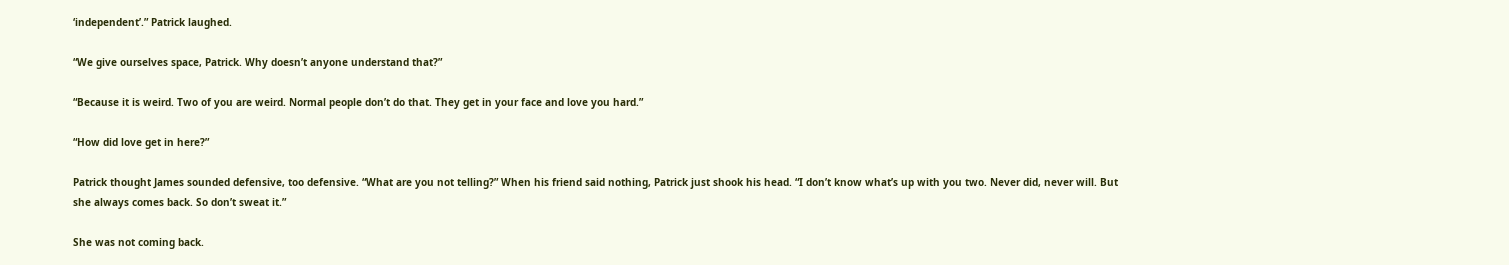‘independent’.” Patrick laughed.

“We give ourselves space, Patrick. Why doesn’t anyone understand that?”

“Because it is weird. Two of you are weird. Normal people don’t do that. They get in your face and love you hard.”

“How did love get in here?”

Patrick thought James sounded defensive, too defensive. “What are you not telling?” When his friend said nothing, Patrick just shook his head. “I don’t know what’s up with you two. Never did, never will. But she always comes back. So don’t sweat it.”

She was not coming back.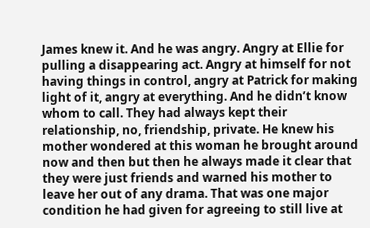James knew it. And he was angry. Angry at Ellie for pulling a disappearing act. Angry at himself for not having things in control, angry at Patrick for making light of it, angry at everything. And he didn’t know whom to call. They had always kept their relationship, no, friendship, private. He knew his mother wondered at this woman he brought around now and then but then he always made it clear that they were just friends and warned his mother to leave her out of any drama. That was one major condition he had given for agreeing to still live at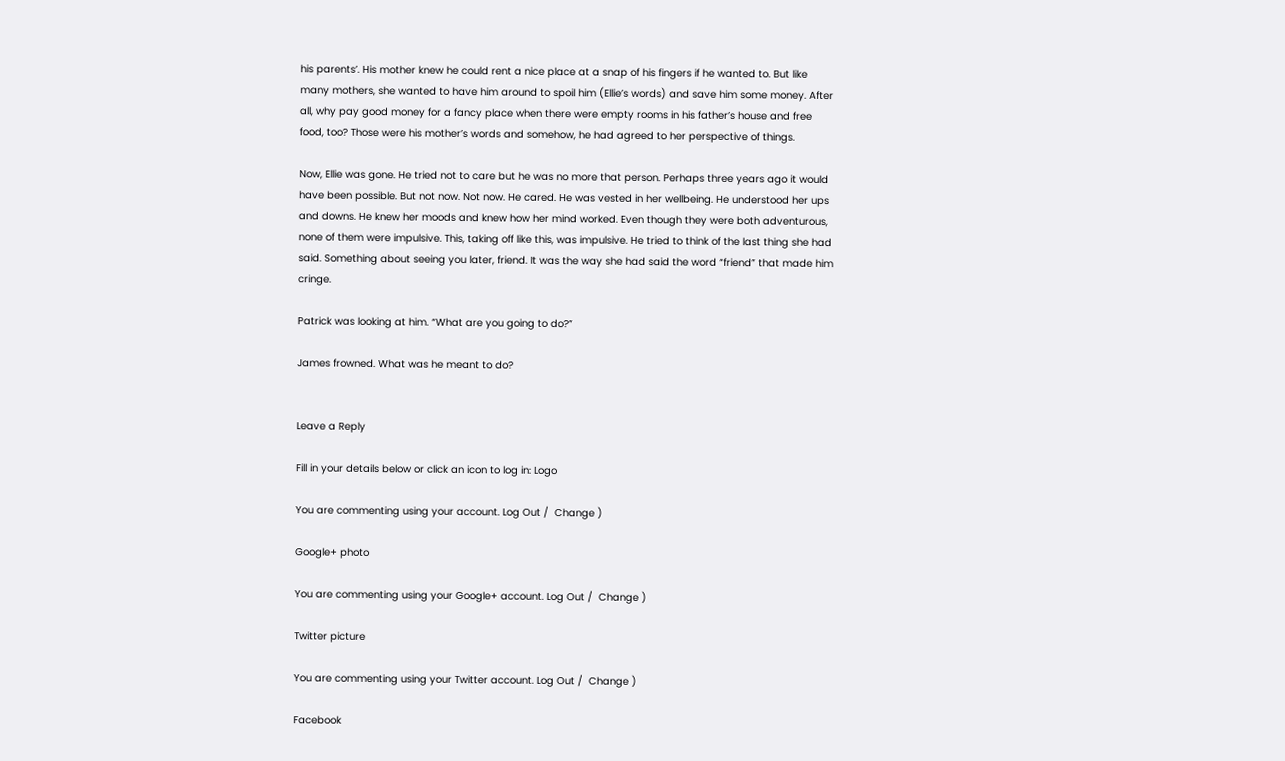his parents’. His mother knew he could rent a nice place at a snap of his fingers if he wanted to. But like many mothers, she wanted to have him around to spoil him (Ellie’s words) and save him some money. After all, why pay good money for a fancy place when there were empty rooms in his father’s house and free food, too? Those were his mother’s words and somehow, he had agreed to her perspective of things.

Now, Ellie was gone. He tried not to care but he was no more that person. Perhaps three years ago it would have been possible. But not now. Not now. He cared. He was vested in her wellbeing. He understood her ups and downs. He knew her moods and knew how her mind worked. Even though they were both adventurous, none of them were impulsive. This, taking off like this, was impulsive. He tried to think of the last thing she had said. Something about seeing you later, friend. It was the way she had said the word “friend” that made him cringe.

Patrick was looking at him. “What are you going to do?”

James frowned. What was he meant to do?


Leave a Reply

Fill in your details below or click an icon to log in: Logo

You are commenting using your account. Log Out /  Change )

Google+ photo

You are commenting using your Google+ account. Log Out /  Change )

Twitter picture

You are commenting using your Twitter account. Log Out /  Change )

Facebook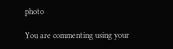photo

You are commenting using your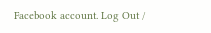Facebook account. Log Out /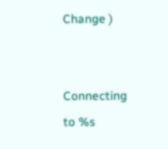Change )


Connecting to %s